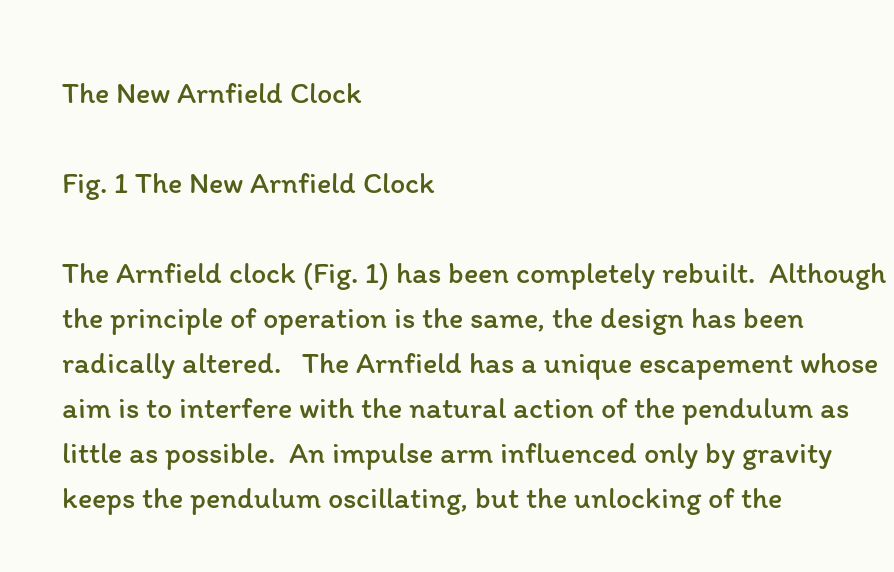The New Arnfield Clock

Fig. 1 The New Arnfield Clock

The Arnfield clock (Fig. 1) has been completely rebuilt.  Although the principle of operation is the same, the design has been radically altered.   The Arnfield has a unique escapement whose aim is to interfere with the natural action of the pendulum as little as possible.  An impulse arm influenced only by gravity keeps the pendulum oscillating, but the unlocking of the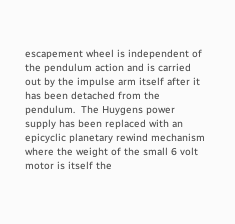escapement wheel is independent of the pendulum action and is carried out by the impulse arm itself after it has been detached from the pendulum.  The Huygens power supply has been replaced with an epicyclic planetary rewind mechanism where the weight of the small 6 volt motor is itself the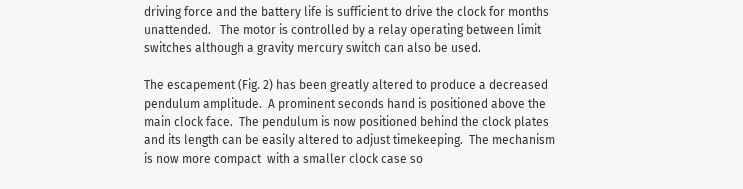driving force and the battery life is sufficient to drive the clock for months unattended.   The motor is controlled by a relay operating between limit switches although a gravity mercury switch can also be used.

The escapement (Fig. 2) has been greatly altered to produce a decreased pendulum amplitude.  A prominent seconds hand is positioned above the main clock face.  The pendulum is now positioned behind the clock plates and its length can be easily altered to adjust timekeeping.  The mechanism is now more compact  with a smaller clock case so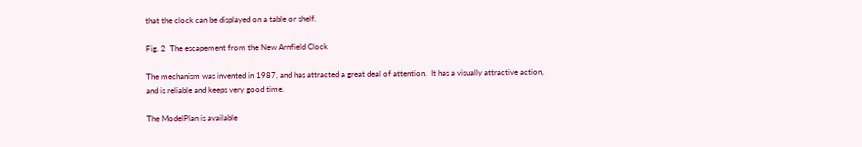that the clock can be displayed on a table or shelf.

Fig. 2  The escapement from the New Arnfield Clock

The mechanism was invented in 1987, and has attracted a great deal of attention.  It has a visually attractive action, and is reliable and keeps very good time.

The ModelPlan is available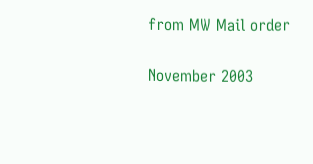from MW Mail order

November 2003